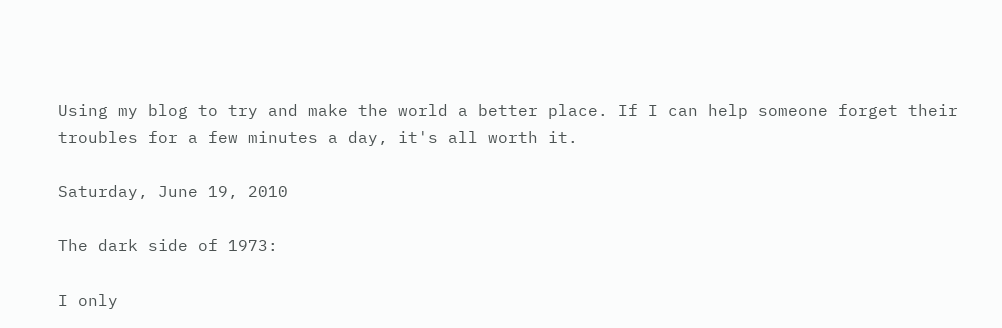Using my blog to try and make the world a better place. If I can help someone forget their troubles for a few minutes a day, it's all worth it.

Saturday, June 19, 2010

The dark side of 1973:

I only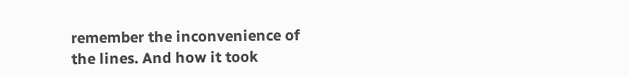remember the inconvenience of the lines. And how it took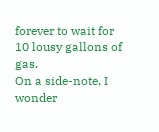forever to wait for 10 lousy gallons of gas.
On a side-note, I wonder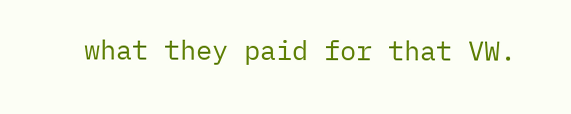what they paid for that VW.